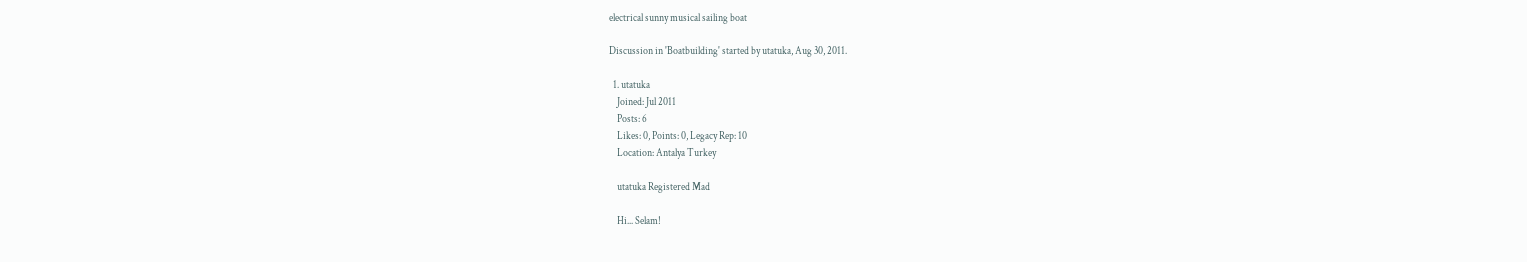electrical sunny musical sailing boat

Discussion in 'Boatbuilding' started by utatuka, Aug 30, 2011.

  1. utatuka
    Joined: Jul 2011
    Posts: 6
    Likes: 0, Points: 0, Legacy Rep: 10
    Location: Antalya Turkey

    utatuka Registered Mad

    Hi... Selam!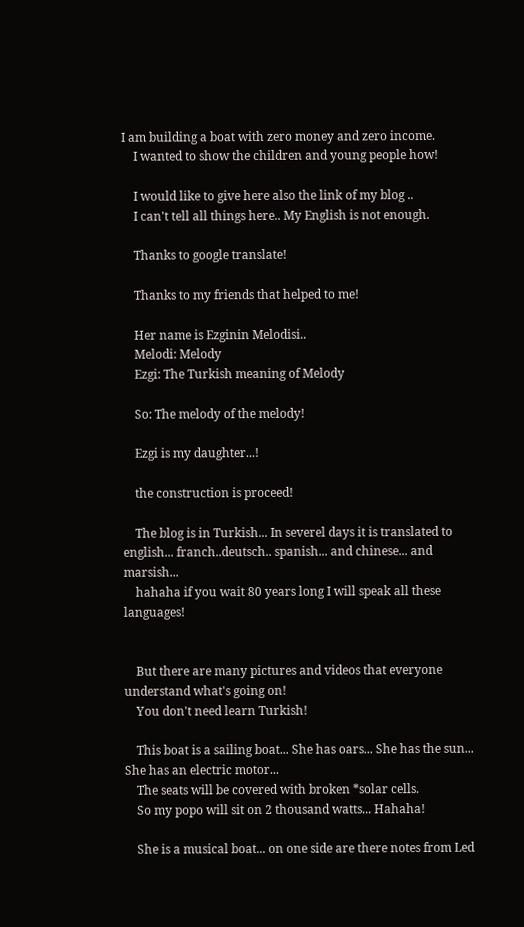I am building a boat with zero money and zero income.
    I wanted to show the children and young people how!

    I would like to give here also the link of my blog ..
    I can't tell all things here.. My English is not enough.

    Thanks to google translate!

    Thanks to my friends that helped to me!

    Her name is Ezginin Melodisi..
    Melodi: Melody
    Ezgi: The Turkish meaning of Melody

    So: The melody of the melody!

    Ezgi is my daughter...!

    the construction is proceed!

    The blog is in Turkish... In severel days it is translated to english... franch..deutsch.. spanish... and chinese... and marsish...
    hahaha if you wait 80 years long I will speak all these languages!


    But there are many pictures and videos that everyone understand what's going on!
    You don't need learn Turkish!

    This boat is a sailing boat... She has oars... She has the sun... She has an electric motor...
    The seats will be covered with broken *solar cells.
    So my popo will sit on 2 thousand watts... Hahaha!

    She is a musical boat... on one side are there notes from Led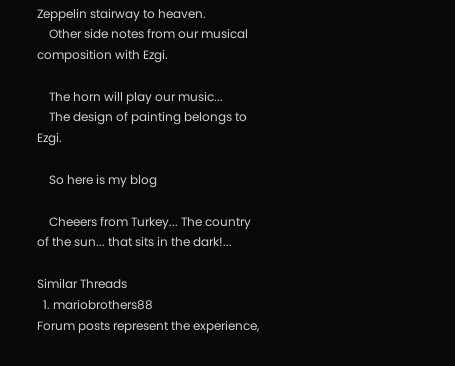Zeppelin stairway to heaven.
    Other side notes from our musical composition with Ezgi.

    The horn will play our music...
    The design of painting belongs to Ezgi.

    So here is my blog

    Cheeers from Turkey... The country of the sun... that sits in the dark!...

Similar Threads
  1. mariobrothers88
Forum posts represent the experience,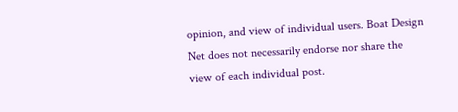opinion, and view of individual users. Boat Design Net does not necessarily endorse nor share the view of each individual post.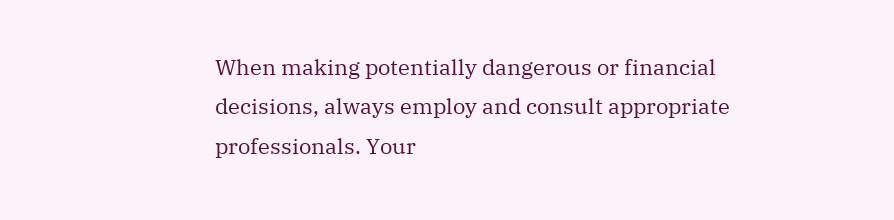When making potentially dangerous or financial decisions, always employ and consult appropriate professionals. Your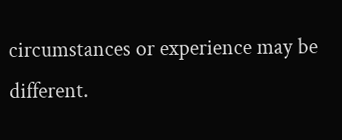circumstances or experience may be different.